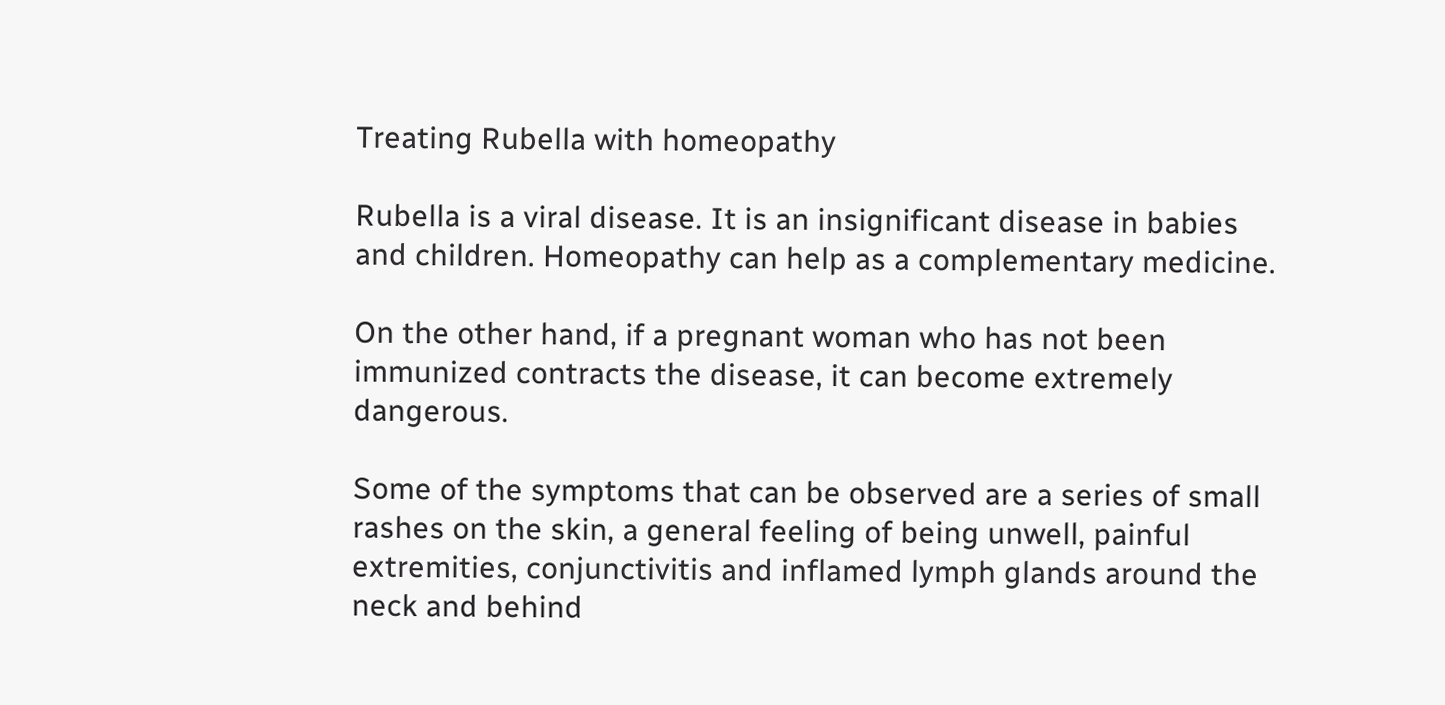Treating Rubella with homeopathy

Rubella is a viral disease. It is an insignificant disease in babies and children. Homeopathy can help as a complementary medicine.

On the other hand, if a pregnant woman who has not been immunized contracts the disease, it can become extremely dangerous.

Some of the symptoms that can be observed are a series of small rashes on the skin, a general feeling of being unwell, painful extremities, conjunctivitis and inflamed lymph glands around the neck and behind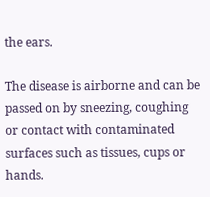the ears.

The disease is airborne and can be passed on by sneezing, coughing or contact with contaminated surfaces such as tissues, cups or hands.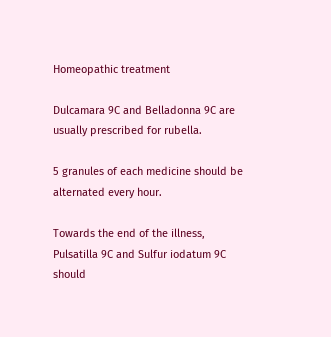Homeopathic treatment

Dulcamara 9C and Belladonna 9C are usually prescribed for rubella.

5 granules of each medicine should be alternated every hour.

Towards the end of the illness, Pulsatilla 9C and Sulfur iodatum 9C should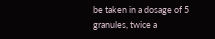be taken in a dosage of 5 granules, twice a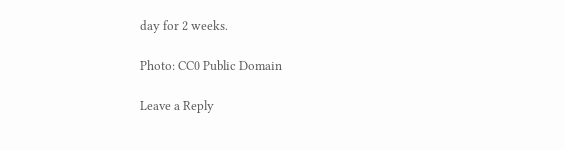day for 2 weeks.

Photo: CC0 Public Domain

Leave a Reply